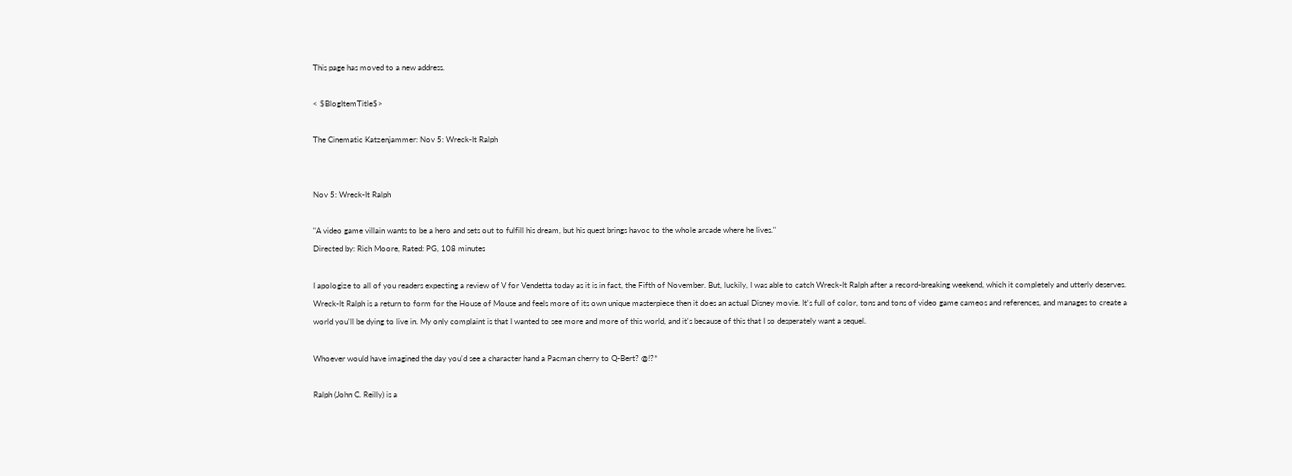This page has moved to a new address.

< $BlogItemTitle$>

The Cinematic Katzenjammer: Nov 5: Wreck-It Ralph


Nov 5: Wreck-It Ralph

"A video game villain wants to be a hero and sets out to fulfill his dream, but his quest brings havoc to the whole arcade where he lives."
Directed by: Rich Moore, Rated: PG, 108 minutes

I apologize to all of you readers expecting a review of V for Vendetta today as it is in fact, the Fifth of November. But, luckily, I was able to catch Wreck-It Ralph after a record-breaking weekend, which it completely and utterly deserves. Wreck-It Ralph is a return to form for the House of Mouse and feels more of its own unique masterpiece then it does an actual Disney movie. It's full of color, tons and tons of video game cameos and references, and manages to create a world you'll be dying to live in. My only complaint is that I wanted to see more and more of this world, and it's because of this that I so desperately want a sequel.

Whoever would have imagined the day you'd see a character hand a Pacman cherry to Q-Bert? @!?*

Ralph (John C. Reilly) is a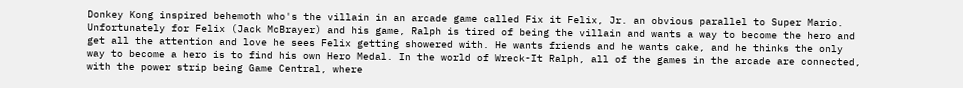Donkey Kong inspired behemoth who's the villain in an arcade game called Fix it Felix, Jr. an obvious parallel to Super Mario. Unfortunately for Felix (Jack McBrayer) and his game, Ralph is tired of being the villain and wants a way to become the hero and get all the attention and love he sees Felix getting showered with. He wants friends and he wants cake, and he thinks the only way to become a hero is to find his own Hero Medal. In the world of Wreck-It Ralph, all of the games in the arcade are connected, with the power strip being Game Central, where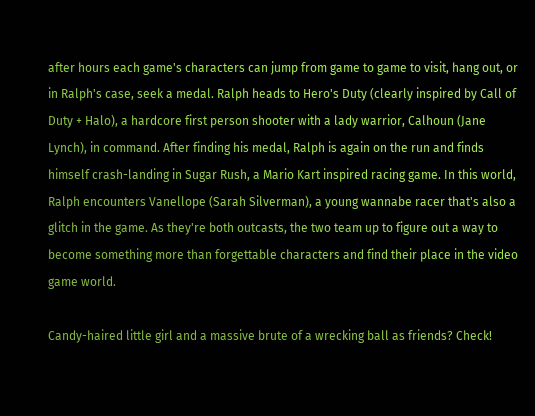after hours each game's characters can jump from game to game to visit, hang out, or in Ralph's case, seek a medal. Ralph heads to Hero's Duty (clearly inspired by Call of Duty + Halo), a hardcore first person shooter with a lady warrior, Calhoun (Jane Lynch), in command. After finding his medal, Ralph is again on the run and finds himself crash-landing in Sugar Rush, a Mario Kart inspired racing game. In this world, Ralph encounters Vanellope (Sarah Silverman), a young wannabe racer that's also a glitch in the game. As they're both outcasts, the two team up to figure out a way to become something more than forgettable characters and find their place in the video game world.

Candy-haired little girl and a massive brute of a wrecking ball as friends? Check!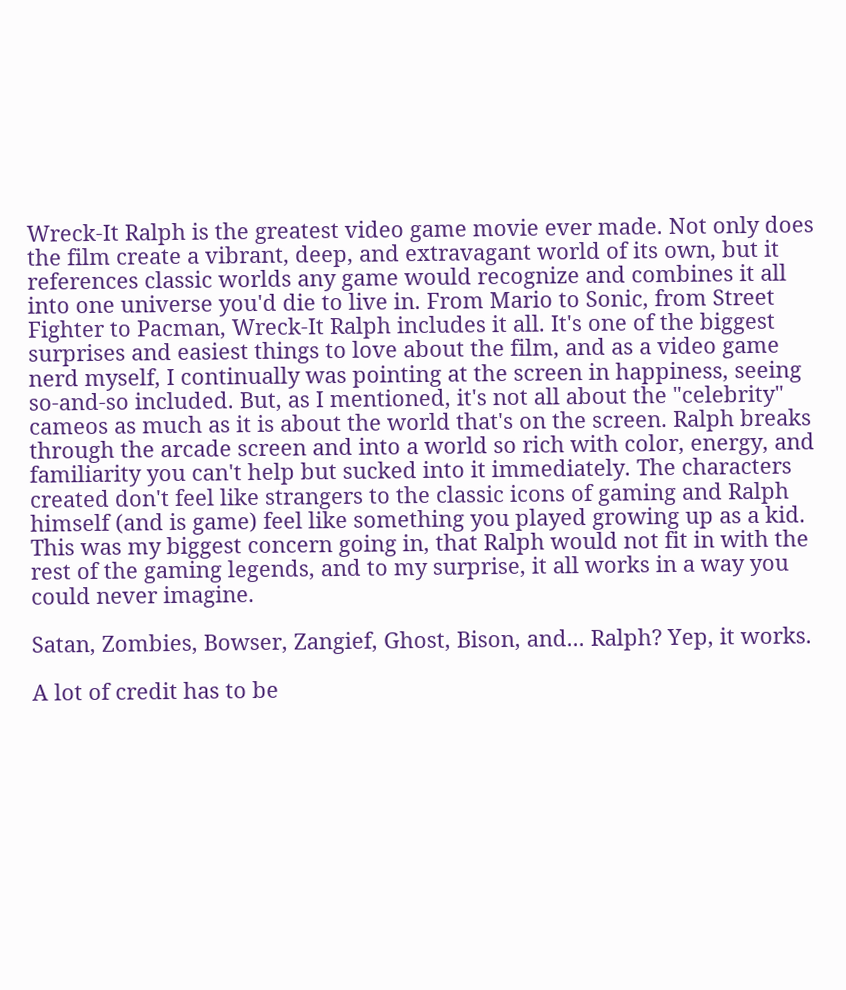Wreck-It Ralph is the greatest video game movie ever made. Not only does the film create a vibrant, deep, and extravagant world of its own, but it references classic worlds any game would recognize and combines it all into one universe you'd die to live in. From Mario to Sonic, from Street Fighter to Pacman, Wreck-It Ralph includes it all. It's one of the biggest surprises and easiest things to love about the film, and as a video game nerd myself, I continually was pointing at the screen in happiness, seeing so-and-so included. But, as I mentioned, it's not all about the "celebrity" cameos as much as it is about the world that's on the screen. Ralph breaks through the arcade screen and into a world so rich with color, energy, and familiarity you can't help but sucked into it immediately. The characters created don't feel like strangers to the classic icons of gaming and Ralph himself (and is game) feel like something you played growing up as a kid. This was my biggest concern going in, that Ralph would not fit in with the rest of the gaming legends, and to my surprise, it all works in a way you could never imagine.

Satan, Zombies, Bowser, Zangief, Ghost, Bison, and... Ralph? Yep, it works.

A lot of credit has to be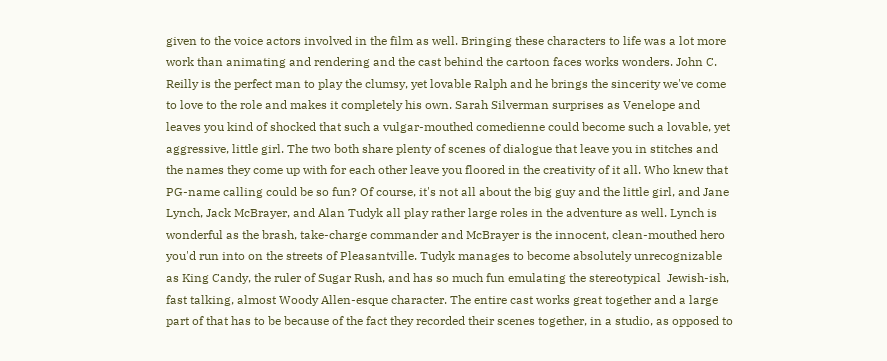given to the voice actors involved in the film as well. Bringing these characters to life was a lot more work than animating and rendering and the cast behind the cartoon faces works wonders. John C. Reilly is the perfect man to play the clumsy, yet lovable Ralph and he brings the sincerity we've come to love to the role and makes it completely his own. Sarah Silverman surprises as Venelope and leaves you kind of shocked that such a vulgar-mouthed comedienne could become such a lovable, yet aggressive, little girl. The two both share plenty of scenes of dialogue that leave you in stitches and the names they come up with for each other leave you floored in the creativity of it all. Who knew that PG-name calling could be so fun? Of course, it's not all about the big guy and the little girl, and Jane Lynch, Jack McBrayer, and Alan Tudyk all play rather large roles in the adventure as well. Lynch is wonderful as the brash, take-charge commander and McBrayer is the innocent, clean-mouthed hero you'd run into on the streets of Pleasantville. Tudyk manages to become absolutely unrecognizable as King Candy, the ruler of Sugar Rush, and has so much fun emulating the stereotypical  Jewish-ish, fast talking, almost Woody Allen-esque character. The entire cast works great together and a large part of that has to be because of the fact they recorded their scenes together, in a studio, as opposed to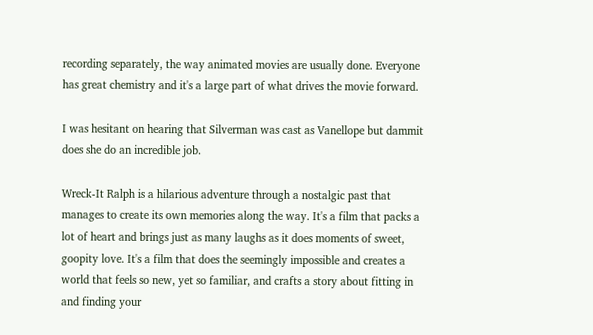recording separately, the way animated movies are usually done. Everyone has great chemistry and it's a large part of what drives the movie forward.

I was hesitant on hearing that Silverman was cast as Vanellope but dammit does she do an incredible job.

Wreck-It Ralph is a hilarious adventure through a nostalgic past that manages to create its own memories along the way. It's a film that packs a lot of heart and brings just as many laughs as it does moments of sweet, goopity love. It's a film that does the seemingly impossible and creates a world that feels so new, yet so familiar, and crafts a story about fitting in and finding your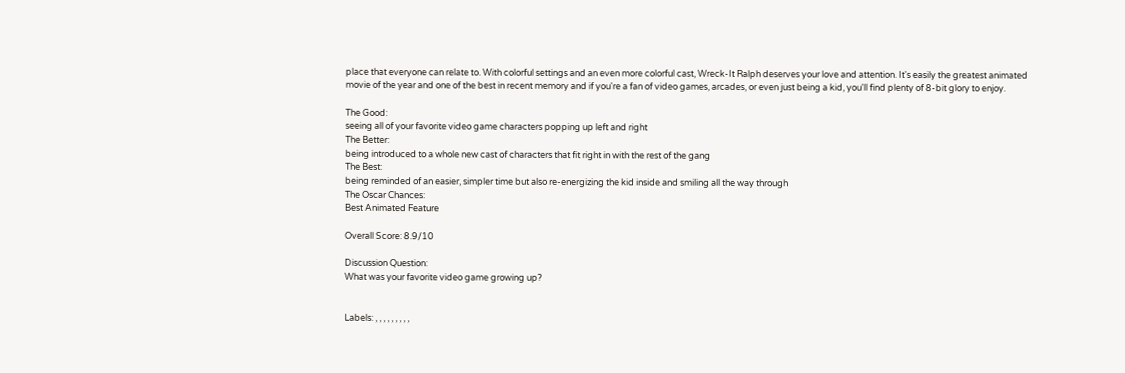place that everyone can relate to. With colorful settings and an even more colorful cast, Wreck-It Ralph deserves your love and attention. It's easily the greatest animated movie of the year and one of the best in recent memory and if you're a fan of video games, arcades, or even just being a kid, you'll find plenty of 8-bit glory to enjoy.

The Good:
seeing all of your favorite video game characters popping up left and right
The Better:
being introduced to a whole new cast of characters that fit right in with the rest of the gang
The Best:
being reminded of an easier, simpler time but also re-energizing the kid inside and smiling all the way through
The Oscar Chances:
Best Animated Feature

Overall Score: 8.9/10

Discussion Question:
What was your favorite video game growing up?


Labels: , , , , , , , , ,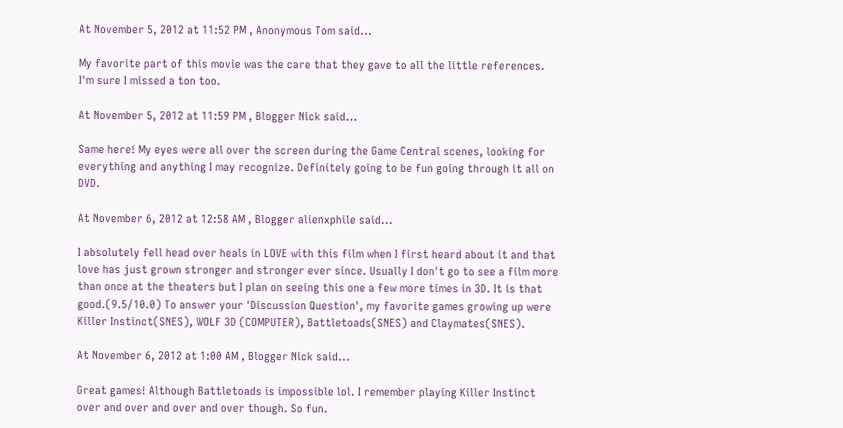At November 5, 2012 at 11:52 PM , Anonymous Tom said...

My favorite part of this movie was the care that they gave to all the little references. I'm sure I missed a ton too.

At November 5, 2012 at 11:59 PM , Blogger Nick said...

Same here! My eyes were all over the screen during the Game Central scenes, looking for everything and anything I may recognize. Definitely going to be fun going through it all on DVD.

At November 6, 2012 at 12:58 AM , Blogger alienxphile said...

I absolutely fell head over heals in LOVE with this film when I first heard about it and that love has just grown stronger and stronger ever since. Usually I don't go to see a film more than once at the theaters but I plan on seeing this one a few more times in 3D. It is that good.(9.5/10.0) To answer your 'Discussion Question', my favorite games growing up were Killer Instinct(SNES), WOLF 3D (COMPUTER), Battletoads(SNES) and Claymates(SNES).

At November 6, 2012 at 1:00 AM , Blogger Nick said...

Great games! Although Battletoads is impossible lol. I remember playing Killer Instinct over and over and over and over though. So fun.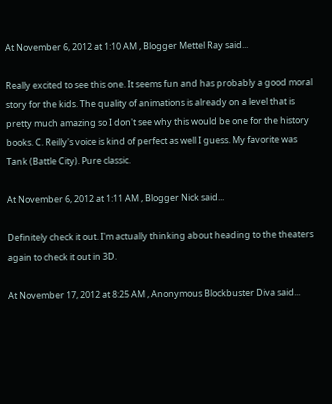At November 6, 2012 at 1:10 AM , Blogger Mettel Ray said...

Really excited to see this one. It seems fun and has probably a good moral story for the kids. The quality of animations is already on a level that is pretty much amazing so I don't see why this would be one for the history books. C. Reilly's voice is kind of perfect as well I guess. My favorite was Tank (Battle City). Pure classic.

At November 6, 2012 at 1:11 AM , Blogger Nick said...

Definitely check it out. I'm actually thinking about heading to the theaters again to check it out in 3D.

At November 17, 2012 at 8:25 AM , Anonymous Blockbuster Diva said...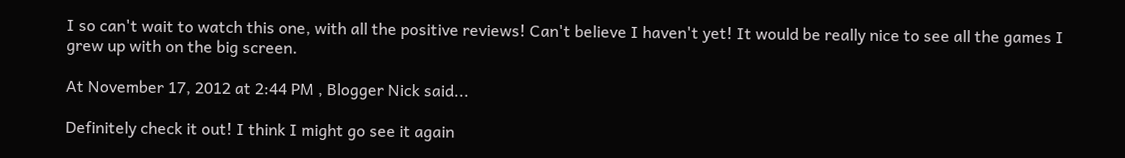I so can't wait to watch this one, with all the positive reviews! Can't believe I haven't yet! It would be really nice to see all the games I grew up with on the big screen.

At November 17, 2012 at 2:44 PM , Blogger Nick said...

Definitely check it out! I think I might go see it again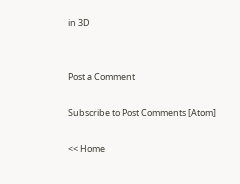in 3D


Post a Comment

Subscribe to Post Comments [Atom]

<< Home